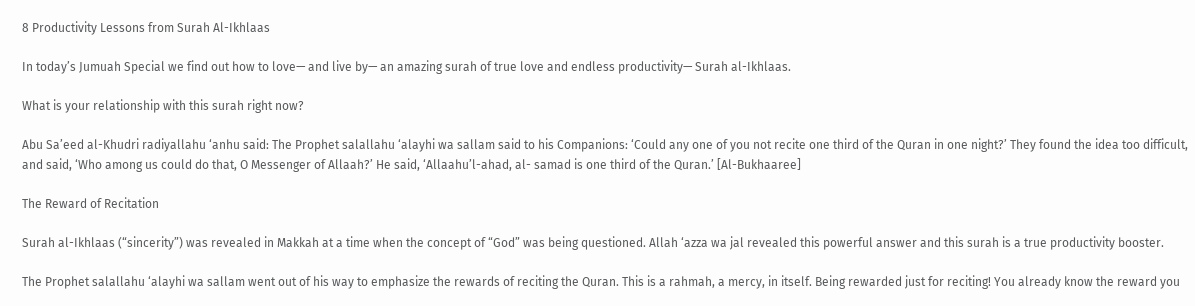8 Productivity Lessons from Surah Al-Ikhlaas

In today’s Jumuah Special we find out how to love— and live by— an amazing surah of true love and endless productivity— Surah al-Ikhlaas.

What is your relationship with this surah right now?

Abu Sa’eed al-Khudri radiyallahu ‘anhu said: The Prophet salallahu ‘alayhi wa sallam said to his Companions: ‘Could any one of you not recite one third of the Quran in one night?’ They found the idea too difficult, and said, ‘Who among us could do that, O Messenger of Allaah?’ He said, ‘Allaahu’l-ahad, al- samad is one third of the Quran.’ [Al-Bukhaaree]

The Reward of Recitation

Surah al-Ikhlaas (“sincerity”) was revealed in Makkah at a time when the concept of “God” was being questioned. Allah ‘azza wa jal revealed this powerful answer and this surah is a true productivity booster.

The Prophet salallahu ‘alayhi wa sallam went out of his way to emphasize the rewards of reciting the Quran. This is a rahmah, a mercy, in itself. Being rewarded just for reciting! You already know the reward you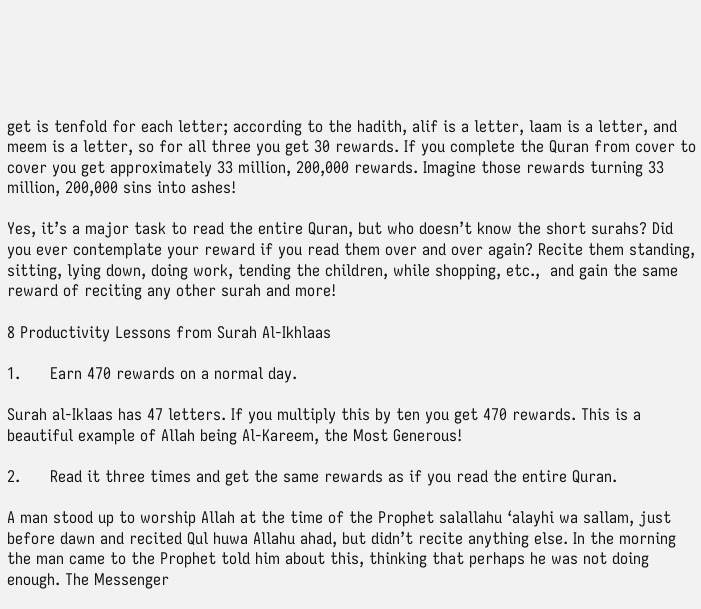get is tenfold for each letter; according to the hadith, alif is a letter, laam is a letter, and meem is a letter, so for all three you get 30 rewards. If you complete the Quran from cover to cover you get approximately 33 million, 200,000 rewards. Imagine those rewards turning 33 million, 200,000 sins into ashes!

Yes, it’s a major task to read the entire Quran, but who doesn’t know the short surahs? Did you ever contemplate your reward if you read them over and over again? Recite them standing, sitting, lying down, doing work, tending the children, while shopping, etc.,  and gain the same reward of reciting any other surah and more!

8 Productivity Lessons from Surah Al-Ikhlaas

1.      Earn 470 rewards on a normal day.

Surah al-Iklaas has 47 letters. If you multiply this by ten you get 470 rewards. This is a beautiful example of Allah being Al-Kareem, the Most Generous!

2.      Read it three times and get the same rewards as if you read the entire Quran.

A man stood up to worship Allah at the time of the Prophet salallahu ‘alayhi wa sallam, just before dawn and recited Qul huwa Allahu ahad, but didn’t recite anything else. In the morning the man came to the Prophet told him about this, thinking that perhaps he was not doing enough. The Messenger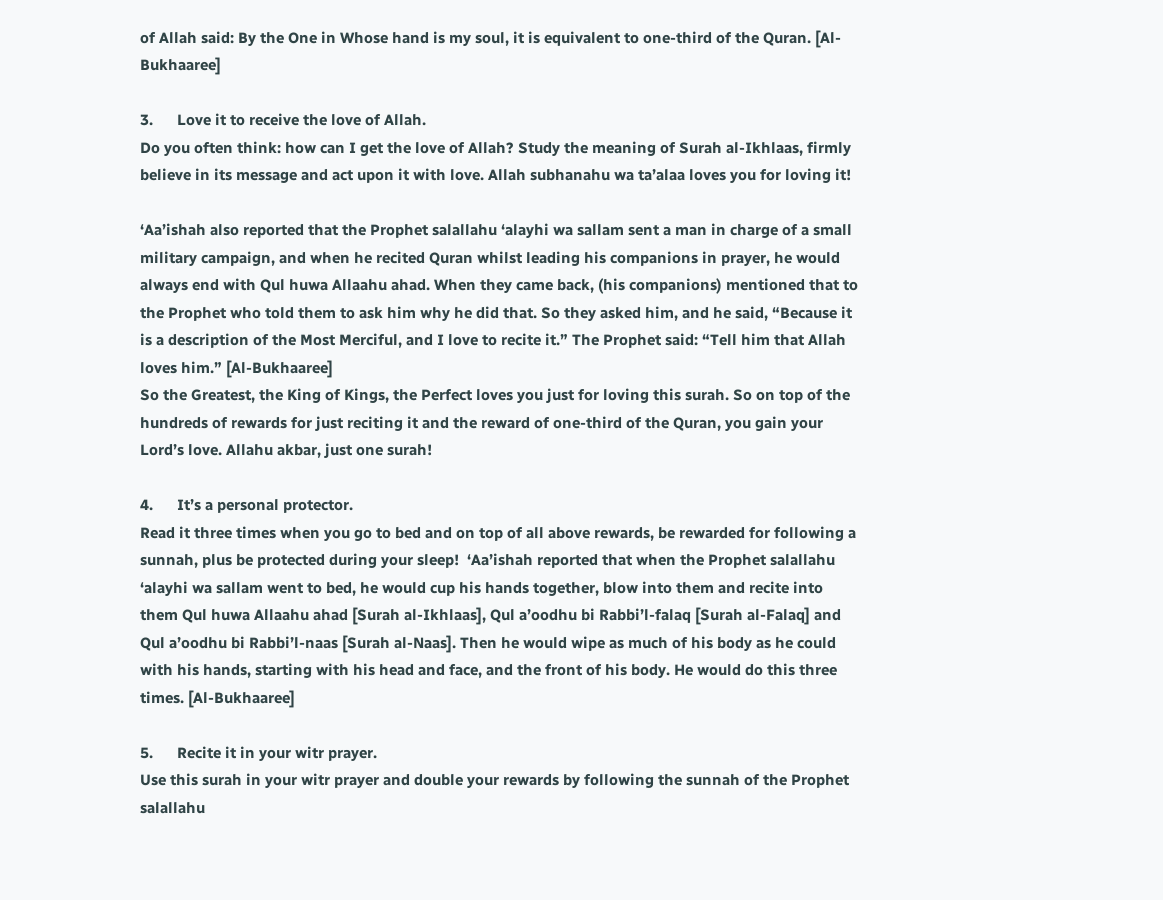of Allah said: By the One in Whose hand is my soul, it is equivalent to one-third of the Quran. [Al-Bukhaaree]

3.      Love it to receive the love of Allah.
Do you often think: how can I get the love of Allah? Study the meaning of Surah al-Ikhlaas, firmly believe in its message and act upon it with love. Allah subhanahu wa ta’alaa loves you for loving it!

‘Aa’ishah also reported that the Prophet salallahu ‘alayhi wa sallam sent a man in charge of a small military campaign, and when he recited Quran whilst leading his companions in prayer, he would always end with Qul huwa Allaahu ahad. When they came back, (his companions) mentioned that to the Prophet who told them to ask him why he did that. So they asked him, and he said, “Because it is a description of the Most Merciful, and I love to recite it.” The Prophet said: “Tell him that Allah loves him.” [Al-Bukhaaree]
So the Greatest, the King of Kings, the Perfect loves you just for loving this surah. So on top of the hundreds of rewards for just reciting it and the reward of one-third of the Quran, you gain your Lord’s love. Allahu akbar, just one surah!

4.      It’s a personal protector.
Read it three times when you go to bed and on top of all above rewards, be rewarded for following a sunnah, plus be protected during your sleep!  ‘Aa’ishah reported that when the Prophet salallahu ‘alayhi wa sallam went to bed, he would cup his hands together, blow into them and recite into them Qul huwa Allaahu ahad [Surah al-Ikhlaas], Qul a’oodhu bi Rabbi’l-falaq [Surah al-Falaq] and Qul a’oodhu bi Rabbi’l-naas [Surah al-Naas]. Then he would wipe as much of his body as he could with his hands, starting with his head and face, and the front of his body. He would do this three times. [Al-Bukhaaree]

5.      Recite it in your witr prayer.
Use this surah in your witr prayer and double your rewards by following the sunnah of the Prophet salallahu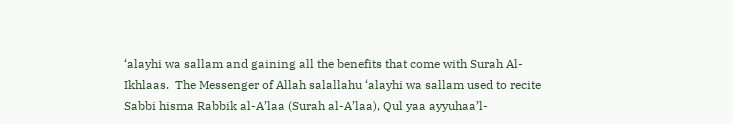‘alayhi wa sallam and gaining all the benefits that come with Surah Al-Ikhlaas.  The Messenger of Allah salallahu ‘alayhi wa sallam used to recite Sabbi hisma Rabbik al-A’laa (Surah al-A’laa), Qul yaa ayyuhaa’l-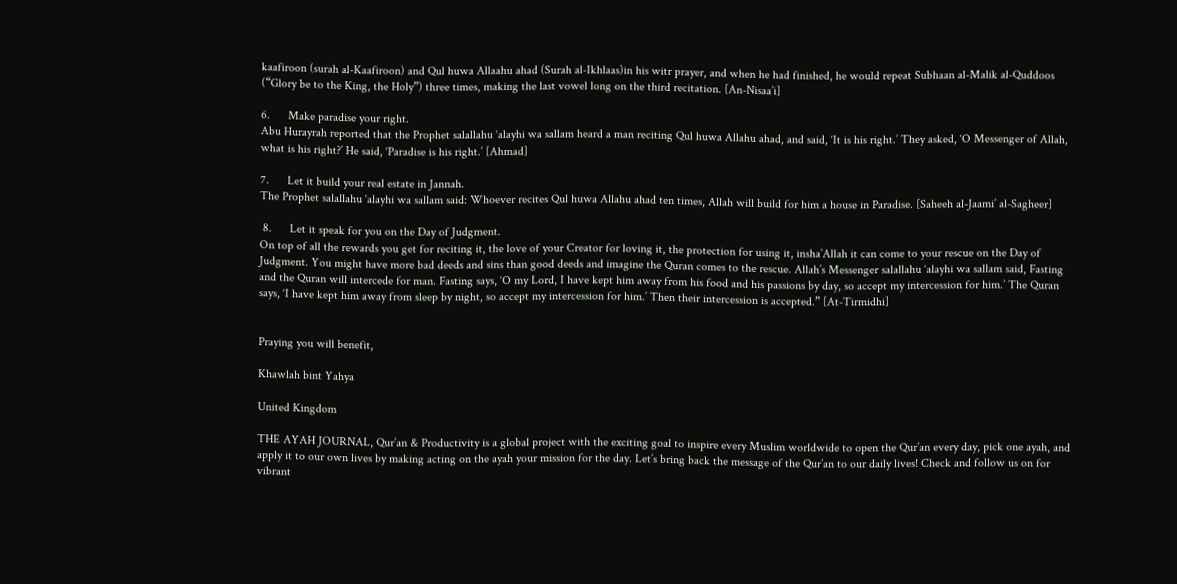kaafiroon (surah al-Kaafiroon) and Qul huwa Allaahu ahad (Surah al-Ikhlaas)in his witr prayer, and when he had finished, he would repeat Subhaan al-Malik al-Quddoos (“Glory be to the King, the Holy”) three times, making the last vowel long on the third recitation. [An-Nisaa’i]

6.      Make paradise your right.
Abu Hurayrah reported that the Prophet salallahu ‘alayhi wa sallam heard a man reciting Qul huwa Allahu ahad, and said, ‘It is his right.’ They asked, ‘O Messenger of Allah, what is his right?’ He said, ‘Paradise is his right.’ [Ahmad]

7.      Let it build your real estate in Jannah.
The Prophet salallahu ‘alayhi wa sallam said: Whoever recites Qul huwa Allahu ahad ten times, Allah will build for him a house in Paradise. [Saheeh al-Jaami’ al-Sagheer]

 8.      Let it speak for you on the Day of Judgment.
On top of all the rewards you get for reciting it, the love of your Creator for loving it, the protection for using it, insha’Allah it can come to your rescue on the Day of Judgment. You might have more bad deeds and sins than good deeds and imagine the Quran comes to the rescue. Allah’s Messenger salallahu ‘alayhi wa sallam said, Fasting and the Quran will intercede for man. Fasting says, ‘O my Lord, I have kept him away from his food and his passions by day, so accept my intercession for him.’ The Quran says, ‘I have kept him away from sleep by night, so accept my intercession for him.’ Then their intercession is accepted.” [At-Tirmidhi]


Praying you will benefit,

Khawlah bint Yahya

United Kingdom

THE AYAH JOURNAL, Qur’an & Productivity is a global project with the exciting goal to inspire every Muslim worldwide to open the Qur’an every day, pick one ayah, and apply it to our own lives by making acting on the ayah your mission for the day. Let’s bring back the message of the Qur’an to our daily lives! Check and follow us on for vibrant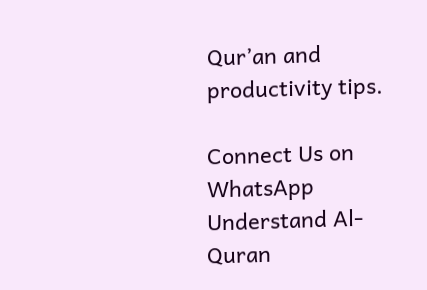Qur’an and productivity tips.

Connect Us on WhatsApp
Understand Al-Quran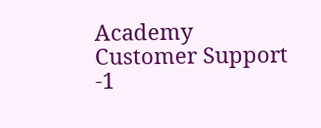Academy
Customer Support -1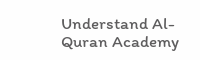Understand Al-Quran Academy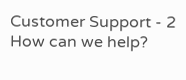Customer Support - 2
How can we help?